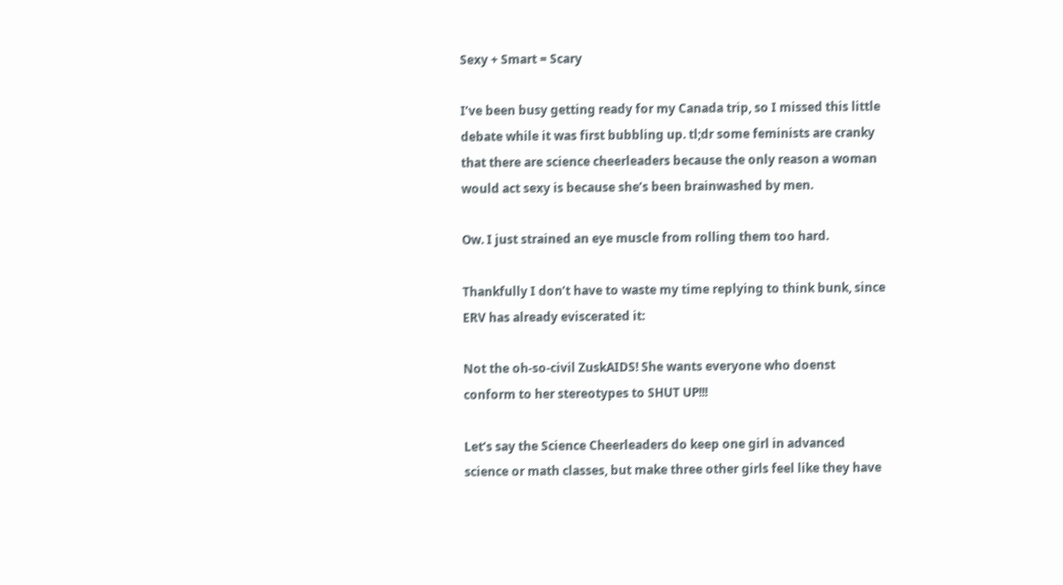Sexy + Smart = Scary

I’ve been busy getting ready for my Canada trip, so I missed this little debate while it was first bubbling up. tl;dr some feminists are cranky that there are science cheerleaders because the only reason a woman would act sexy is because she’s been brainwashed by men.

Ow. I just strained an eye muscle from rolling them too hard.

Thankfully I don’t have to waste my time replying to think bunk, since ERV has already eviscerated it:

Not the oh-so-civil ZuskAIDS! She wants everyone who doenst conform to her stereotypes to SHUT UP!!!

Let’s say the Science Cheerleaders do keep one girl in advanced science or math classes, but make three other girls feel like they have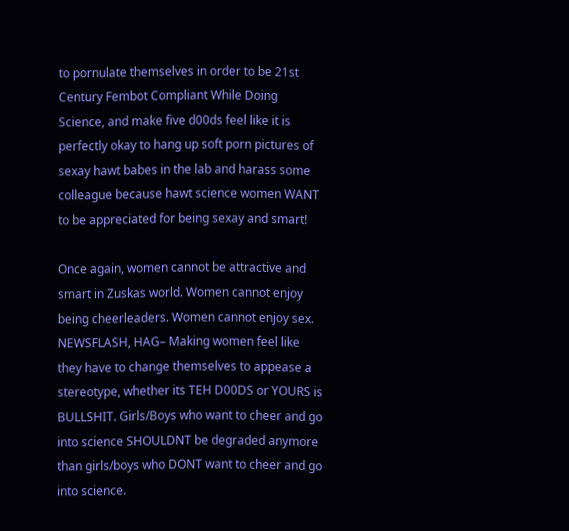to pornulate themselves in order to be 21st Century Fembot Compliant While Doing Science, and make five d00ds feel like it is perfectly okay to hang up soft porn pictures of sexay hawt babes in the lab and harass some colleague because hawt science women WANT to be appreciated for being sexay and smart!

Once again, women cannot be attractive and smart in Zuskas world. Women cannot enjoy being cheerleaders. Women cannot enjoy sex. NEWSFLASH, HAG– Making women feel like they have to change themselves to appease a stereotype, whether its TEH D00DS or YOURS is BULLSHIT. Girls/Boys who want to cheer and go into science SHOULDNT be degraded anymore than girls/boys who DONT want to cheer and go into science.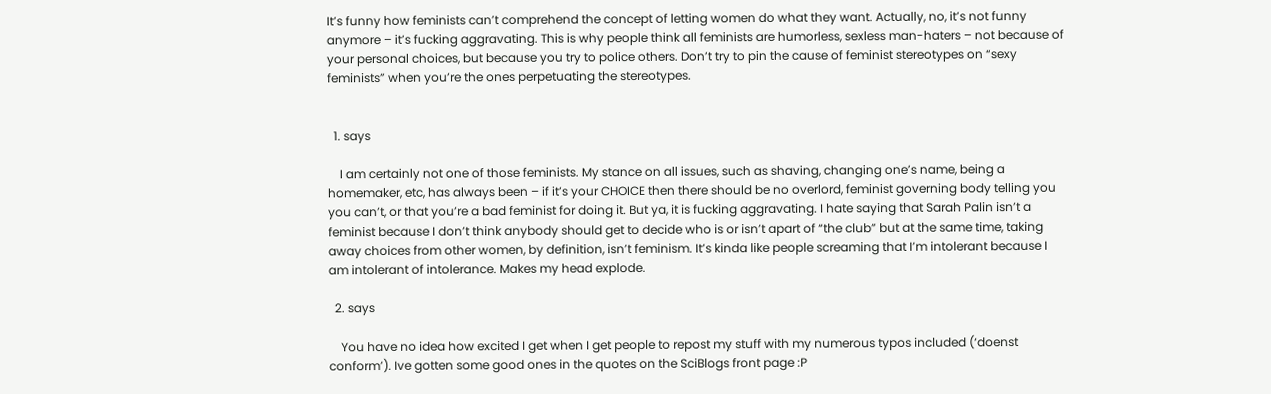It’s funny how feminists can’t comprehend the concept of letting women do what they want. Actually, no, it’s not funny anymore – it’s fucking aggravating. This is why people think all feminists are humorless, sexless man-haters – not because of your personal choices, but because you try to police others. Don’t try to pin the cause of feminist stereotypes on “sexy feminists” when you’re the ones perpetuating the stereotypes.


  1. says

    I am certainly not one of those feminists. My stance on all issues, such as shaving, changing one’s name, being a homemaker, etc, has always been – if it’s your CHOICE then there should be no overlord, feminist governing body telling you you can’t, or that you’re a bad feminist for doing it. But ya, it is fucking aggravating. I hate saying that Sarah Palin isn’t a feminist because I don’t think anybody should get to decide who is or isn’t apart of “the club” but at the same time, taking away choices from other women, by definition, isn’t feminism. It’s kinda like people screaming that I’m intolerant because I am intolerant of intolerance. Makes my head explode.

  2. says

    You have no idea how excited I get when I get people to repost my stuff with my numerous typos included (‘doenst conform’). Ive gotten some good ones in the quotes on the SciBlogs front page :P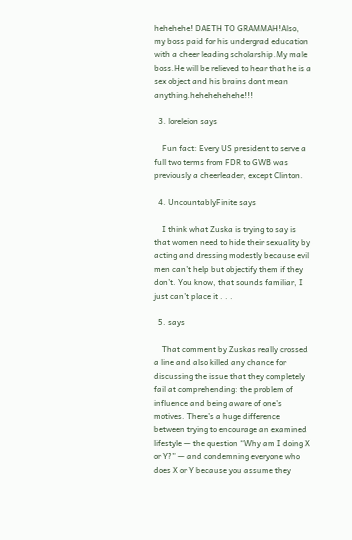hehehehe! DAETH TO GRAMMAH!Also, my boss paid for his undergrad education with a cheer leading scholarship.My male boss.He will be relieved to hear that he is a sex object and his brains dont mean anything.hehehehehehe!!!

  3. loreleion says

    Fun fact: Every US president to serve a full two terms from FDR to GWB was previously a cheerleader, except Clinton.

  4. UncountablyFinite says

    I think what Zuska is trying to say is that women need to hide their sexuality by acting and dressing modestly because evil men can’t help but objectify them if they don’t. You know, that sounds familiar, I just can’t place it . . .

  5. says

    That comment by Zuskas really crossed a line and also killed any chance for discussing the issue that they completely fail at comprehending: the problem of influence and being aware of one’s motives. There’s a huge difference between trying to encourage an examined lifestyle — the question “Why am I doing X or Y?” — and condemning everyone who does X or Y because you assume they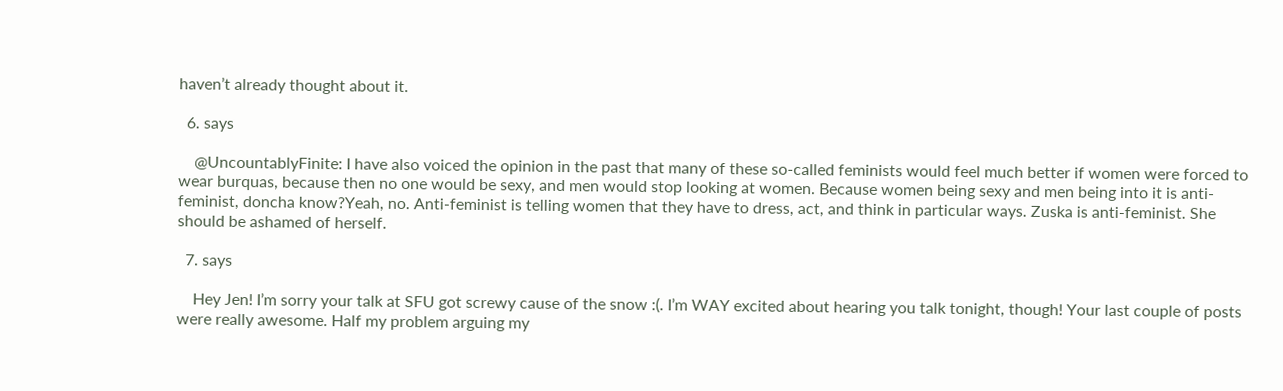haven’t already thought about it.

  6. says

    @UncountablyFinite: I have also voiced the opinion in the past that many of these so-called feminists would feel much better if women were forced to wear burquas, because then no one would be sexy, and men would stop looking at women. Because women being sexy and men being into it is anti-feminist, doncha know?Yeah, no. Anti-feminist is telling women that they have to dress, act, and think in particular ways. Zuska is anti-feminist. She should be ashamed of herself.

  7. says

    Hey Jen! I’m sorry your talk at SFU got screwy cause of the snow :(. I’m WAY excited about hearing you talk tonight, though! Your last couple of posts were really awesome. Half my problem arguing my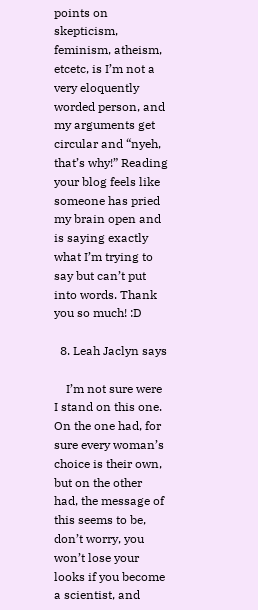points on skepticism, feminism, atheism, etcetc, is I’m not a very eloquently worded person, and my arguments get circular and “nyeh, that’s why!” Reading your blog feels like someone has pried my brain open and is saying exactly what I’m trying to say but can’t put into words. Thank you so much! :D

  8. Leah Jaclyn says

    I’m not sure were I stand on this one. On the one had, for sure every woman’s choice is their own, but on the other had, the message of this seems to be, don’t worry, you won’t lose your looks if you become a scientist, and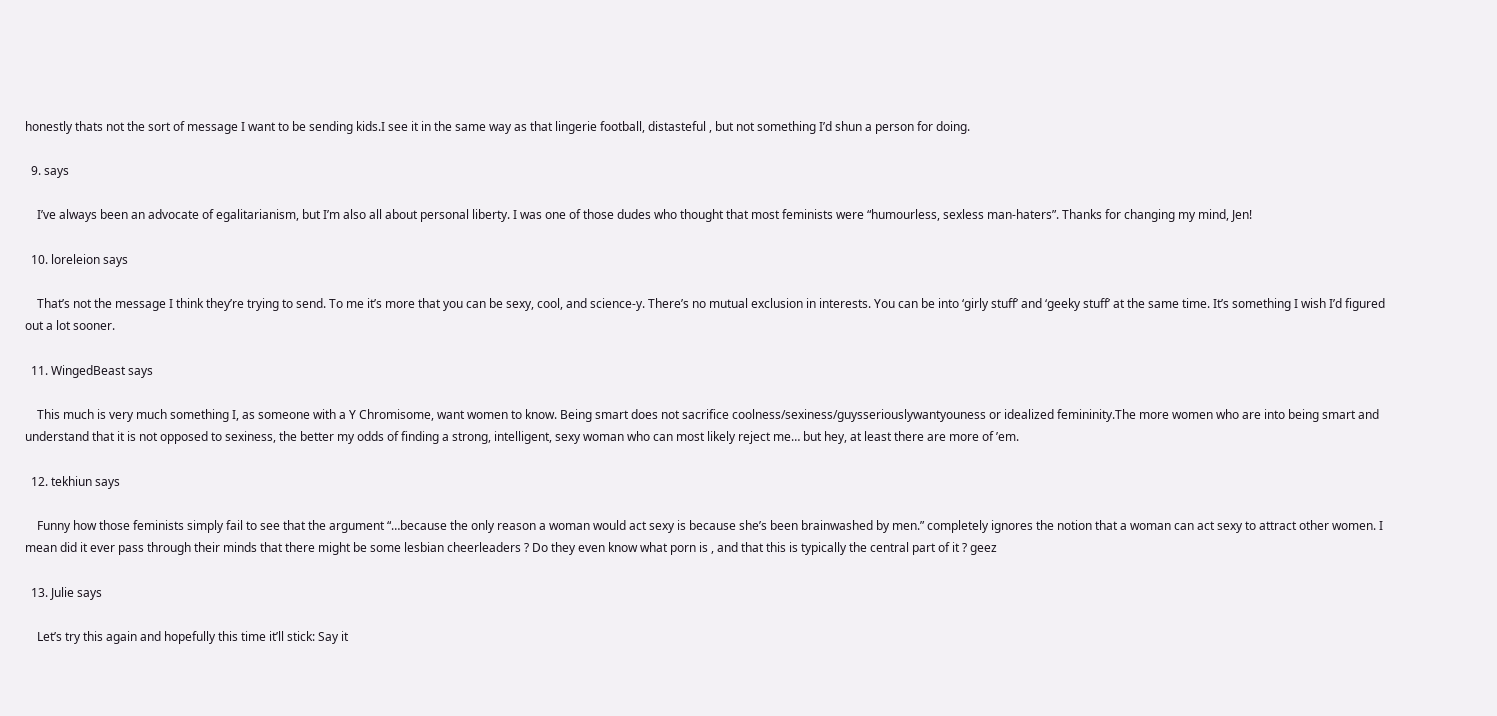honestly thats not the sort of message I want to be sending kids.I see it in the same way as that lingerie football, distasteful , but not something I’d shun a person for doing.

  9. says

    I’ve always been an advocate of egalitarianism, but I’m also all about personal liberty. I was one of those dudes who thought that most feminists were “humourless, sexless man-haters”. Thanks for changing my mind, Jen!

  10. loreleion says

    That’s not the message I think they’re trying to send. To me it’s more that you can be sexy, cool, and science-y. There’s no mutual exclusion in interests. You can be into ‘girly stuff’ and ‘geeky stuff’ at the same time. It’s something I wish I’d figured out a lot sooner.

  11. WingedBeast says

    This much is very much something I, as someone with a Y Chromisome, want women to know. Being smart does not sacrifice coolness/sexiness/guysseriouslywantyouness or idealized femininity.The more women who are into being smart and understand that it is not opposed to sexiness, the better my odds of finding a strong, intelligent, sexy woman who can most likely reject me… but hey, at least there are more of ’em.

  12. tekhiun says

    Funny how those feminists simply fail to see that the argument “…because the only reason a woman would act sexy is because she’s been brainwashed by men.” completely ignores the notion that a woman can act sexy to attract other women. I mean did it ever pass through their minds that there might be some lesbian cheerleaders ? Do they even know what porn is , and that this is typically the central part of it ? geez

  13. Julie says

    Let’s try this again and hopefully this time it’ll stick: Say it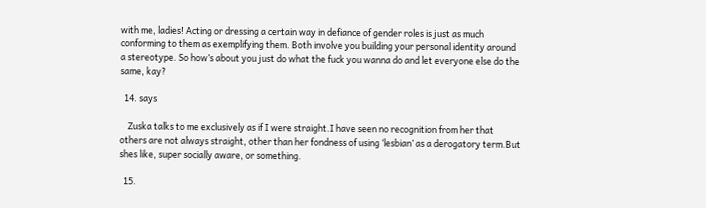with me, ladies! Acting or dressing a certain way in defiance of gender roles is just as much conforming to them as exemplifying them. Both involve you building your personal identity around a stereotype. So how’s about you just do what the fuck you wanna do and let everyone else do the same, kay?

  14. says

    Zuska talks to me exclusively as if I were straight.I have seen no recognition from her that others are not always straight, other than her fondness of using ‘lesbian’ as a derogatory term.But shes like, super socially aware, or something.

  15.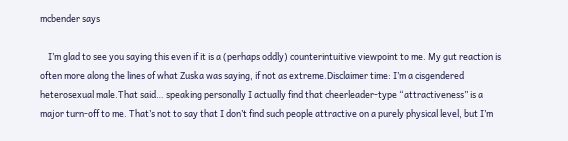mcbender says

    I’m glad to see you saying this even if it is a (perhaps oddly) counterintuitive viewpoint to me. My gut reaction is often more along the lines of what Zuska was saying, if not as extreme.Disclaimer time: I’m a cisgendered heterosexual male.That said… speaking personally I actually find that cheerleader-type “attractiveness” is a major turn-off to me. That’s not to say that I don’t find such people attractive on a purely physical level, but I’m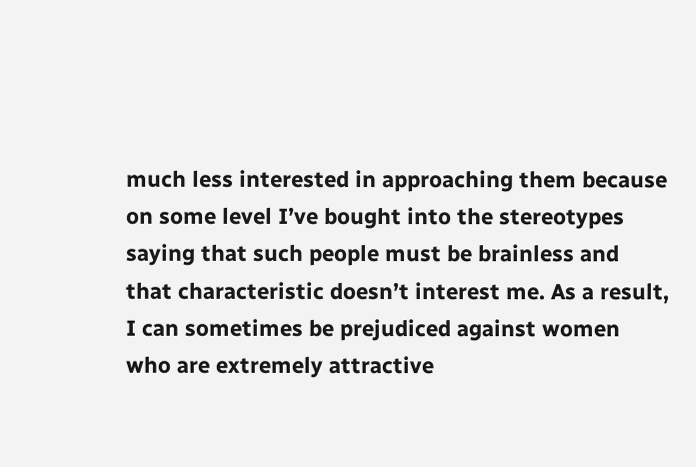much less interested in approaching them because on some level I’ve bought into the stereotypes saying that such people must be brainless and that characteristic doesn’t interest me. As a result, I can sometimes be prejudiced against women who are extremely attractive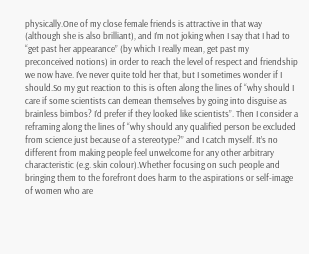physically.One of my close female friends is attractive in that way (although she is also brilliant), and I’m not joking when I say that I had to “get past her appearance” (by which I really mean, get past my preconceived notions) in order to reach the level of respect and friendship we now have. I’ve never quite told her that, but I sometimes wonder if I should.So my gut reaction to this is often along the lines of “why should I care if some scientists can demean themselves by going into disguise as brainless bimbos? I’d prefer if they looked like scientists”. Then I consider a reframing along the lines of “why should any qualified person be excluded from science just because of a stereotype?” and I catch myself. It’s no different from making people feel unwelcome for any other arbitrary characteristic (e.g. skin colour).Whether focusing on such people and bringing them to the forefront does harm to the aspirations or self-image of women who are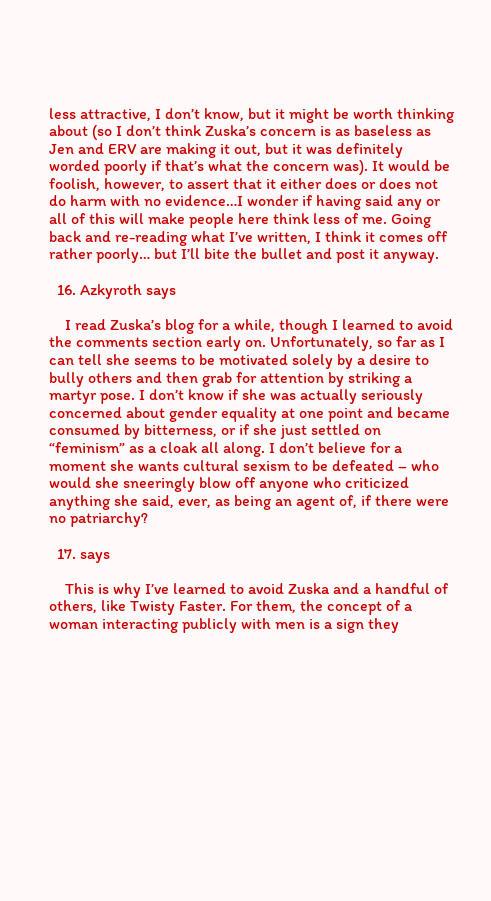less attractive, I don’t know, but it might be worth thinking about (so I don’t think Zuska’s concern is as baseless as Jen and ERV are making it out, but it was definitely worded poorly if that’s what the concern was). It would be foolish, however, to assert that it either does or does not do harm with no evidence…I wonder if having said any or all of this will make people here think less of me. Going back and re-reading what I’ve written, I think it comes off rather poorly… but I’ll bite the bullet and post it anyway.

  16. Azkyroth says

    I read Zuska’s blog for a while, though I learned to avoid the comments section early on. Unfortunately, so far as I can tell she seems to be motivated solely by a desire to bully others and then grab for attention by striking a martyr pose. I don’t know if she was actually seriously concerned about gender equality at one point and became consumed by bitterness, or if she just settled on “feminism” as a cloak all along. I don’t believe for a moment she wants cultural sexism to be defeated – who would she sneeringly blow off anyone who criticized anything she said, ever, as being an agent of, if there were no patriarchy?

  17. says

    This is why I’ve learned to avoid Zuska and a handful of others, like Twisty Faster. For them, the concept of a woman interacting publicly with men is a sign they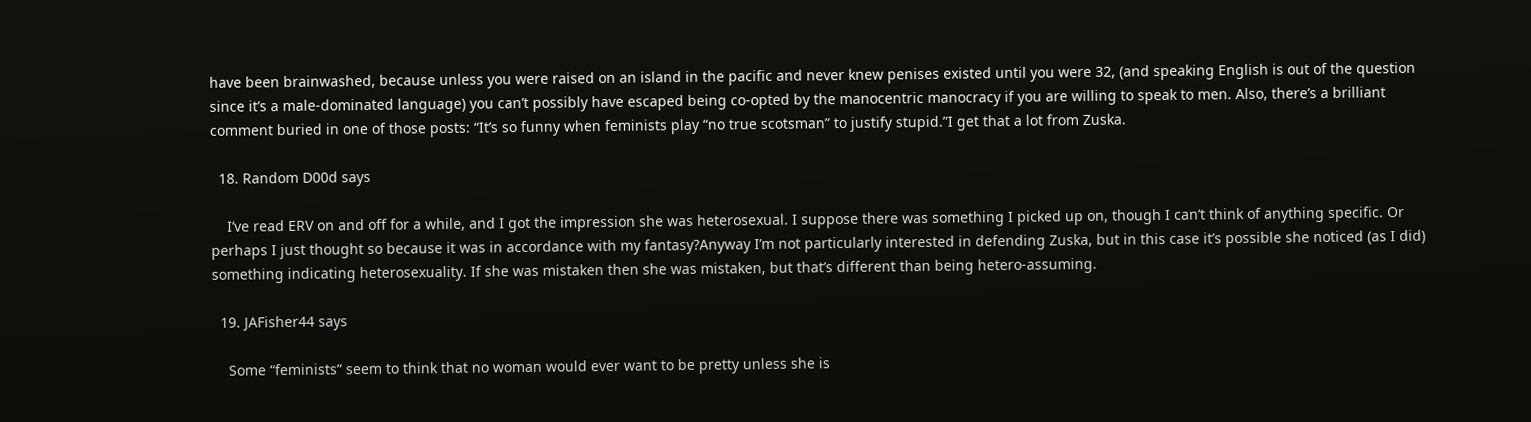have been brainwashed, because unless you were raised on an island in the pacific and never knew penises existed until you were 32, (and speaking English is out of the question since it’s a male-dominated language) you can’t possibly have escaped being co-opted by the manocentric manocracy if you are willing to speak to men. Also, there’s a brilliant comment buried in one of those posts: “It’s so funny when feminists play “no true scotsman” to justify stupid.”I get that a lot from Zuska.

  18. Random D00d says

    I’ve read ERV on and off for a while, and I got the impression she was heterosexual. I suppose there was something I picked up on, though I can’t think of anything specific. Or perhaps I just thought so because it was in accordance with my fantasy?Anyway I’m not particularly interested in defending Zuska, but in this case it’s possible she noticed (as I did) something indicating heterosexuality. If she was mistaken then she was mistaken, but that’s different than being hetero-assuming.

  19. JAFisher44 says

    Some “feminists” seem to think that no woman would ever want to be pretty unless she is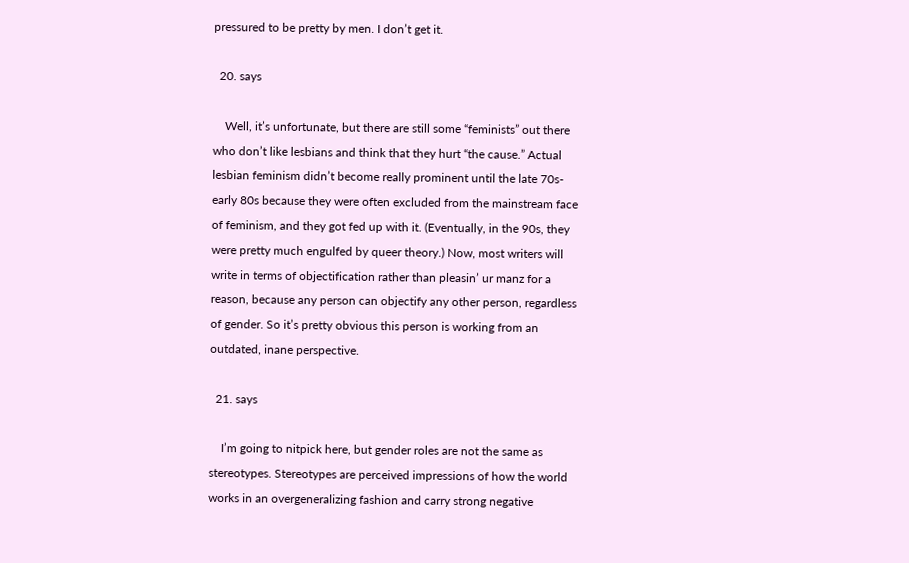pressured to be pretty by men. I don’t get it.

  20. says

    Well, it’s unfortunate, but there are still some “feminists” out there who don’t like lesbians and think that they hurt “the cause.” Actual lesbian feminism didn’t become really prominent until the late 70s-early 80s because they were often excluded from the mainstream face of feminism, and they got fed up with it. (Eventually, in the 90s, they were pretty much engulfed by queer theory.) Now, most writers will write in terms of objectification rather than pleasin’ ur manz for a reason, because any person can objectify any other person, regardless of gender. So it’s pretty obvious this person is working from an outdated, inane perspective.

  21. says

    I’m going to nitpick here, but gender roles are not the same as stereotypes. Stereotypes are perceived impressions of how the world works in an overgeneralizing fashion and carry strong negative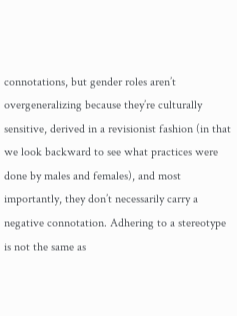connotations, but gender roles aren’t overgeneralizing because they’re culturally sensitive, derived in a revisionist fashion (in that we look backward to see what practices were done by males and females), and most importantly, they don’t necessarily carry a negative connotation. Adhering to a stereotype is not the same as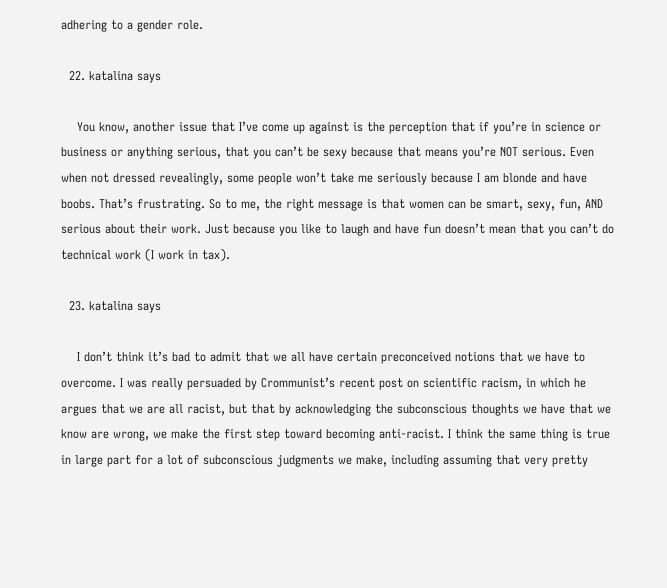adhering to a gender role.

  22. katalina says

    You know, another issue that I’ve come up against is the perception that if you’re in science or business or anything serious, that you can’t be sexy because that means you’re NOT serious. Even when not dressed revealingly, some people won’t take me seriously because I am blonde and have boobs. That’s frustrating. So to me, the right message is that women can be smart, sexy, fun, AND serious about their work. Just because you like to laugh and have fun doesn’t mean that you can’t do technical work (I work in tax).

  23. katalina says

    I don’t think it’s bad to admit that we all have certain preconceived notions that we have to overcome. I was really persuaded by Crommunist’s recent post on scientific racism, in which he argues that we are all racist, but that by acknowledging the subconscious thoughts we have that we know are wrong, we make the first step toward becoming anti-racist. I think the same thing is true in large part for a lot of subconscious judgments we make, including assuming that very pretty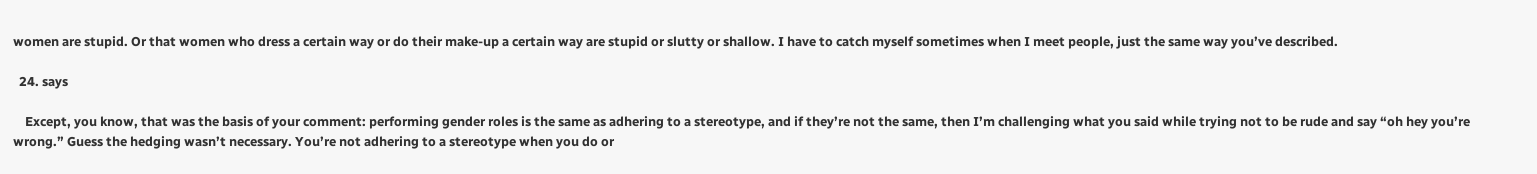women are stupid. Or that women who dress a certain way or do their make-up a certain way are stupid or slutty or shallow. I have to catch myself sometimes when I meet people, just the same way you’ve described.

  24. says

    Except, you know, that was the basis of your comment: performing gender roles is the same as adhering to a stereotype, and if they’re not the same, then I’m challenging what you said while trying not to be rude and say “oh hey you’re wrong.” Guess the hedging wasn’t necessary. You’re not adhering to a stereotype when you do or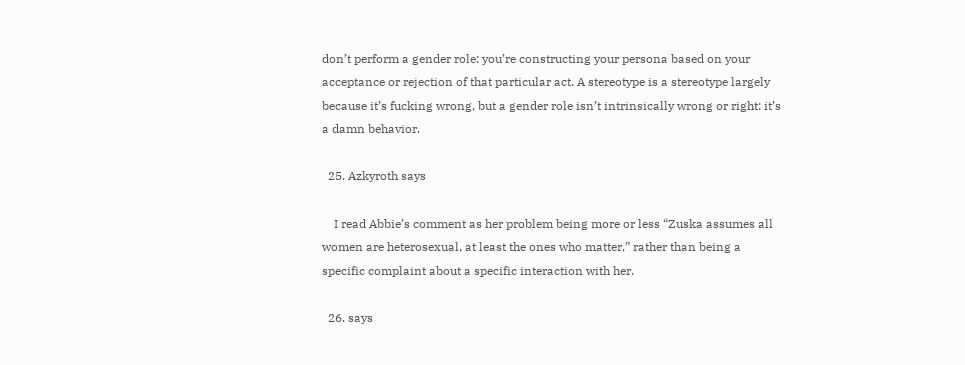don’t perform a gender role: you’re constructing your persona based on your acceptance or rejection of that particular act. A stereotype is a stereotype largely because it’s fucking wrong, but a gender role isn’t intrinsically wrong or right: it’s a damn behavior.

  25. Azkyroth says

    I read Abbie’s comment as her problem being more or less “Zuska assumes all women are heterosexual, at least the ones who matter,” rather than being a specific complaint about a specific interaction with her.

  26. says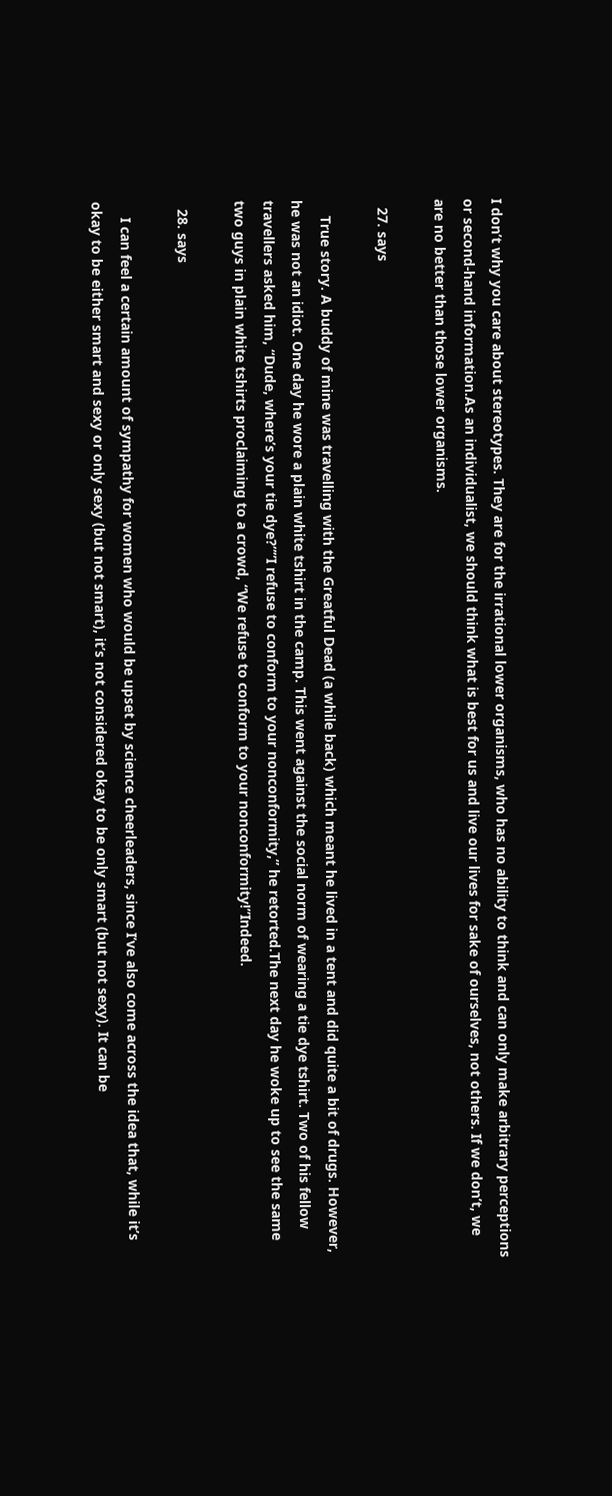I don’t why you care about stereotypes. They are for the irrational lower organisms, who has no ability to think and can only make arbitrary perceptions or second-hand information.As an individualist, we should think what is best for us and live our lives for sake of ourselves, not others. If we don’t, we are no better than those lower organisms.

  27. says

    True story. A buddy of mine was travelling with the Greatful Dead (a while back) which meant he lived in a tent and did quite a bit of drugs. However, he was not an idiot. One day he wore a plain white tshirt in the camp. This went against the social norm of wearing a tie dye tshirt. Two of his fellow travellers asked him, “Dude, where’s your tie dye?””I refuse to conform to your nonconformity,” he retorted.The next day he woke up to see the same two guys in plain white tshirts proclaiming to a crowd, “We refuse to conform to your nonconformity!”Indeed.

  28. says

    I can feel a certain amount of sympathy for women who would be upset by science cheerleaders, since I’ve also come across the idea that, while it’s okay to be either smart and sexy or only sexy (but not smart), it’s not considered okay to be only smart (but not sexy). It can be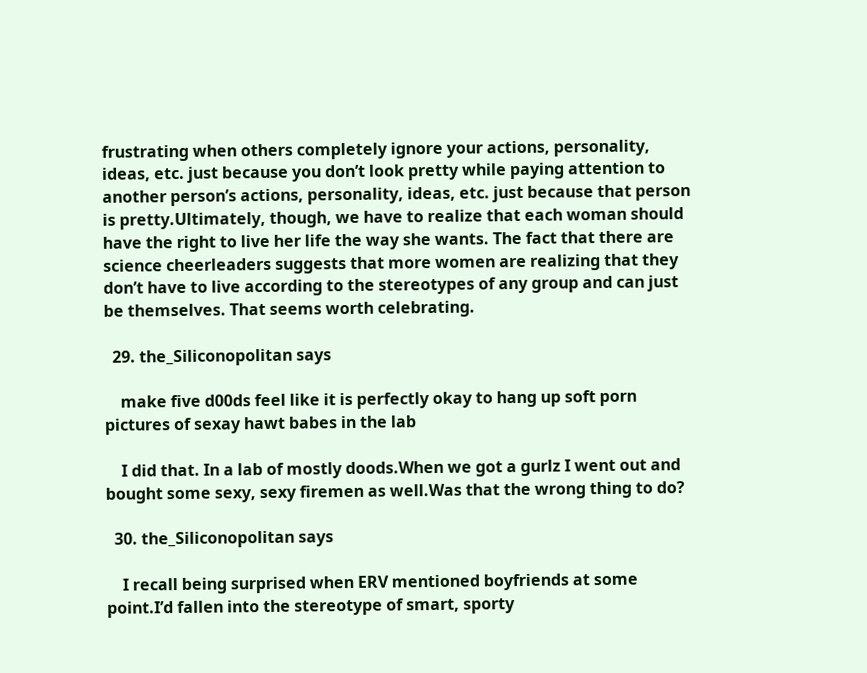frustrating when others completely ignore your actions, personality, ideas, etc. just because you don’t look pretty while paying attention to another person’s actions, personality, ideas, etc. just because that person is pretty.Ultimately, though, we have to realize that each woman should have the right to live her life the way she wants. The fact that there are science cheerleaders suggests that more women are realizing that they don’t have to live according to the stereotypes of any group and can just be themselves. That seems worth celebrating.

  29. the_Siliconopolitan says

    make five d00ds feel like it is perfectly okay to hang up soft porn pictures of sexay hawt babes in the lab

    I did that. In a lab of mostly doods.When we got a gurlz I went out and bought some sexy, sexy firemen as well.Was that the wrong thing to do?

  30. the_Siliconopolitan says

    I recall being surprised when ERV mentioned boyfriends at some point.I’d fallen into the stereotype of smart, sporty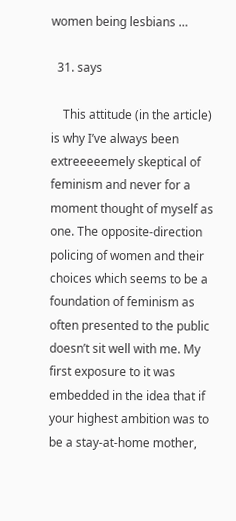women being lesbians …

  31. says

    This attitude (in the article) is why I’ve always been extreeeeemely skeptical of feminism and never for a moment thought of myself as one. The opposite-direction policing of women and their choices which seems to be a foundation of feminism as often presented to the public doesn’t sit well with me. My first exposure to it was embedded in the idea that if your highest ambition was to be a stay-at-home mother,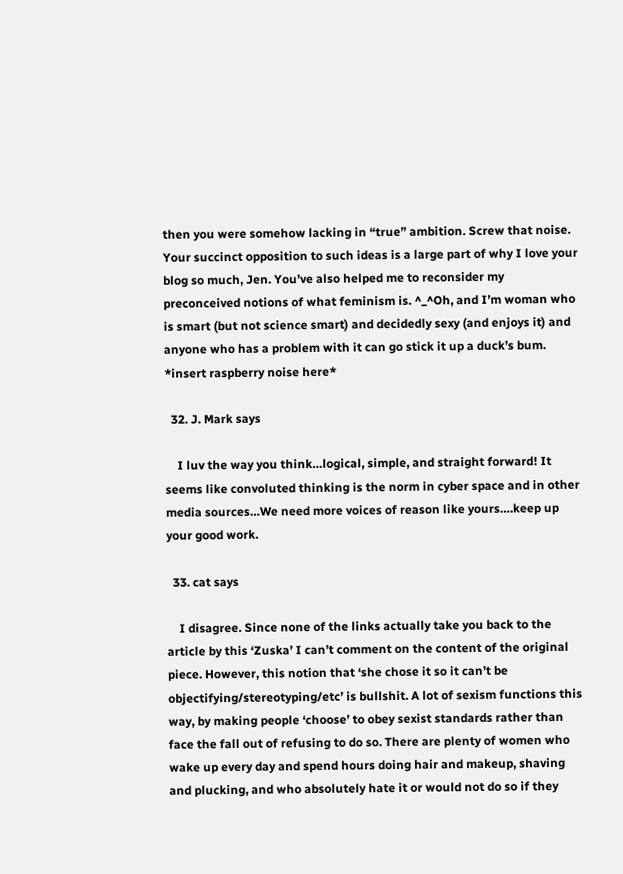then you were somehow lacking in “true” ambition. Screw that noise. Your succinct opposition to such ideas is a large part of why I love your blog so much, Jen. You’ve also helped me to reconsider my preconceived notions of what feminism is. ^_^Oh, and I’m woman who is smart (but not science smart) and decidedly sexy (and enjoys it) and anyone who has a problem with it can go stick it up a duck’s bum. *insert raspberry noise here*

  32. J. Mark says

    I luv the way you think…logical, simple, and straight forward! It seems like convoluted thinking is the norm in cyber space and in other media sources…We need more voices of reason like yours….keep up your good work.

  33. cat says

    I disagree. Since none of the links actually take you back to the article by this ‘Zuska’ I can’t comment on the content of the original piece. However, this notion that ‘she chose it so it can’t be objectifying/stereotyping/etc’ is bullshit. A lot of sexism functions this way, by making people ‘choose’ to obey sexist standards rather than face the fall out of refusing to do so. There are plenty of women who wake up every day and spend hours doing hair and makeup, shaving and plucking, and who absolutely hate it or would not do so if they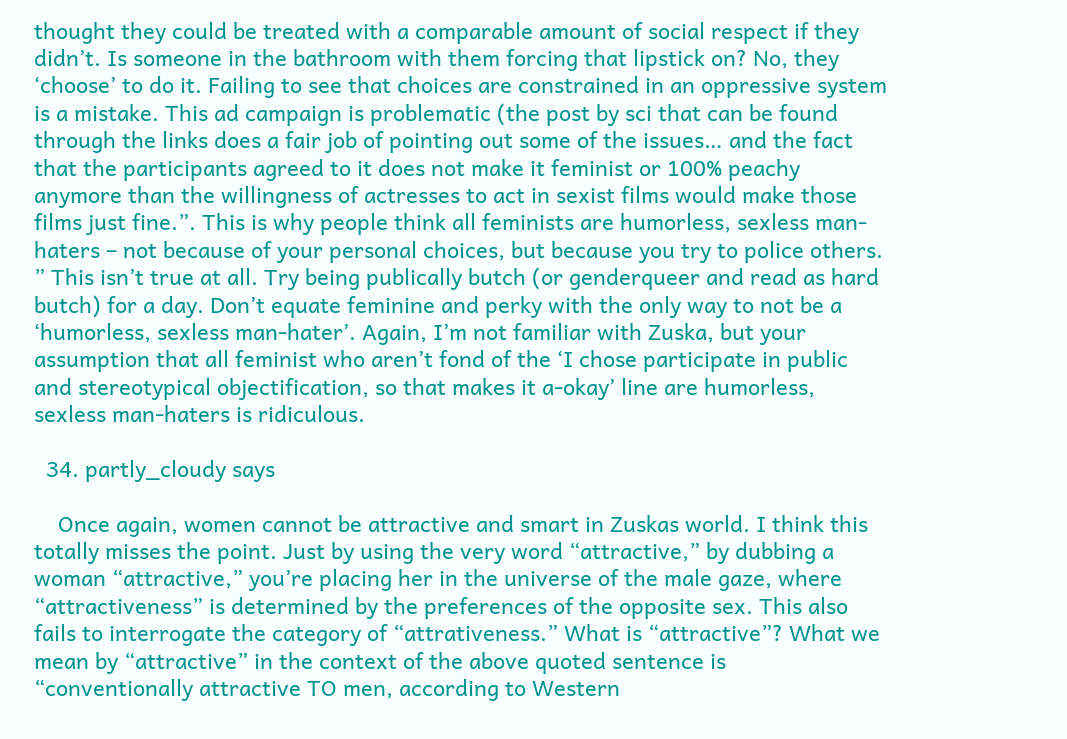thought they could be treated with a comparable amount of social respect if they didn’t. Is someone in the bathroom with them forcing that lipstick on? No, they ‘choose’ to do it. Failing to see that choices are constrained in an oppressive system is a mistake. This ad campaign is problematic (the post by sci that can be found through the links does a fair job of pointing out some of the issues… and the fact that the participants agreed to it does not make it feminist or 100% peachy anymore than the willingness of actresses to act in sexist films would make those films just fine.”. This is why people think all feminists are humorless, sexless man-haters – not because of your personal choices, but because you try to police others. ” This isn’t true at all. Try being publically butch (or genderqueer and read as hard butch) for a day. Don’t equate feminine and perky with the only way to not be a ‘humorless, sexless man-hater’. Again, I’m not familiar with Zuska, but your assumption that all feminist who aren’t fond of the ‘I chose participate in public and stereotypical objectification, so that makes it a-okay’ line are humorless, sexless man-haters is ridiculous.

  34. partly_cloudy says

    Once again, women cannot be attractive and smart in Zuskas world. I think this totally misses the point. Just by using the very word “attractive,” by dubbing a woman “attractive,” you’re placing her in the universe of the male gaze, where “attractiveness” is determined by the preferences of the opposite sex. This also fails to interrogate the category of “attrativeness.” What is “attractive”? What we mean by “attractive” in the context of the above quoted sentence is “conventionally attractive TO men, according to Western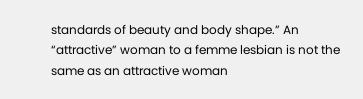standards of beauty and body shape.” An “attractive” woman to a femme lesbian is not the same as an attractive woman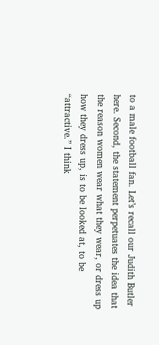to a male football fan. Let’s recall our Judith Butler here. Second, the statement perpetuates the idea that the reason women wear what they wear, or dress up how they dress up, is to be looked at, to be “attractive.” I think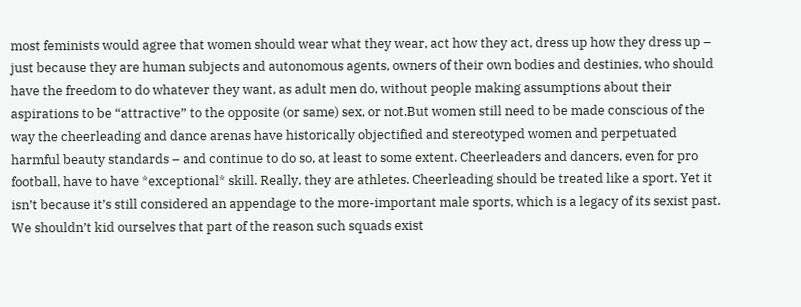most feminists would agree that women should wear what they wear, act how they act, dress up how they dress up – just because they are human subjects and autonomous agents, owners of their own bodies and destinies, who should have the freedom to do whatever they want, as adult men do, without people making assumptions about their aspirations to be “attractive” to the opposite (or same) sex, or not.But women still need to be made conscious of the way the cheerleading and dance arenas have historically objectified and stereotyped women and perpetuated harmful beauty standards – and continue to do so, at least to some extent. Cheerleaders and dancers, even for pro football, have to have *exceptional* skill. Really, they are athletes. Cheerleading should be treated like a sport. Yet it isn’t because it’s still considered an appendage to the more-important male sports, which is a legacy of its sexist past. We shouldn’t kid ourselves that part of the reason such squads exist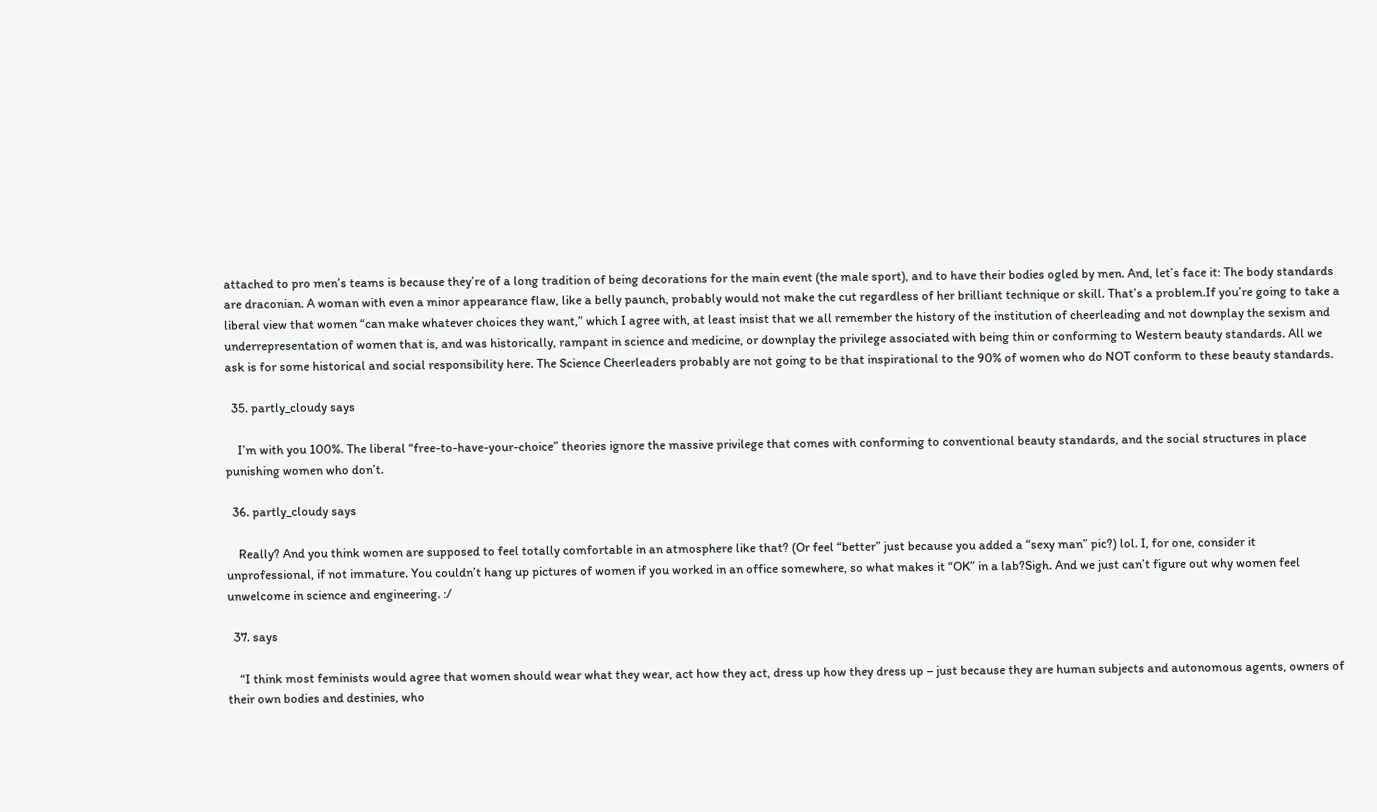attached to pro men’s teams is because they’re of a long tradition of being decorations for the main event (the male sport), and to have their bodies ogled by men. And, let’s face it: The body standards are draconian. A woman with even a minor appearance flaw, like a belly paunch, probably would not make the cut regardless of her brilliant technique or skill. That’s a problem.If you’re going to take a liberal view that women “can make whatever choices they want,” which I agree with, at least insist that we all remember the history of the institution of cheerleading and not downplay the sexism and underrepresentation of women that is, and was historically, rampant in science and medicine, or downplay the privilege associated with being thin or conforming to Western beauty standards. All we ask is for some historical and social responsibility here. The Science Cheerleaders probably are not going to be that inspirational to the 90% of women who do NOT conform to these beauty standards.

  35. partly_cloudy says

    I’m with you 100%. The liberal “free-to-have-your-choice” theories ignore the massive privilege that comes with conforming to conventional beauty standards, and the social structures in place punishing women who don’t.

  36. partly_cloudy says

    Really? And you think women are supposed to feel totally comfortable in an atmosphere like that? (Or feel “better” just because you added a “sexy man” pic?) lol. I, for one, consider it unprofessional, if not immature. You couldn’t hang up pictures of women if you worked in an office somewhere, so what makes it “OK” in a lab?Sigh. And we just can’t figure out why women feel unwelcome in science and engineering. :/

  37. says

    “I think most feminists would agree that women should wear what they wear, act how they act, dress up how they dress up – just because they are human subjects and autonomous agents, owners of their own bodies and destinies, who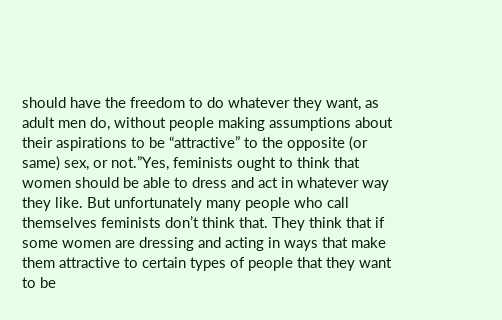should have the freedom to do whatever they want, as adult men do, without people making assumptions about their aspirations to be “attractive” to the opposite (or same) sex, or not.”Yes, feminists ought to think that women should be able to dress and act in whatever way they like. But unfortunately many people who call themselves feminists don’t think that. They think that if some women are dressing and acting in ways that make them attractive to certain types of people that they want to be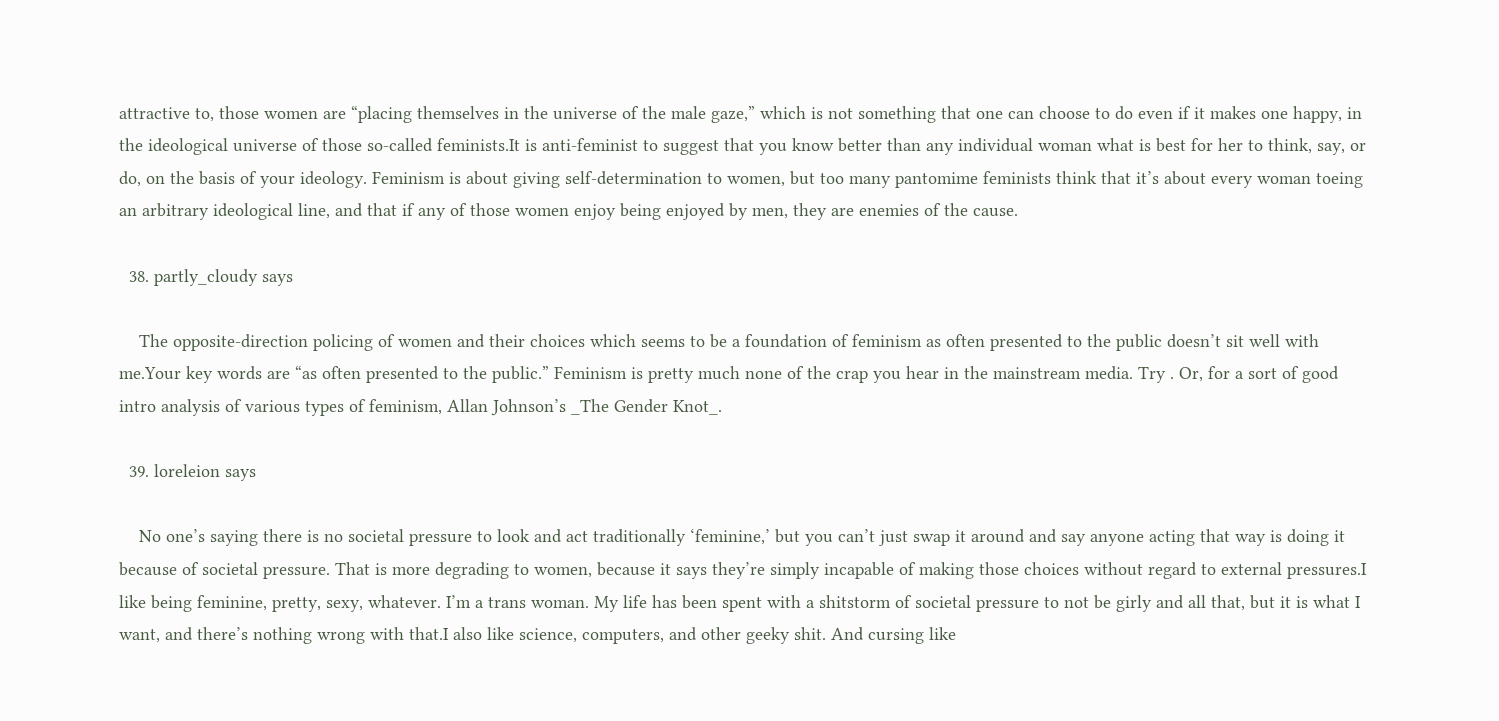attractive to, those women are “placing themselves in the universe of the male gaze,” which is not something that one can choose to do even if it makes one happy, in the ideological universe of those so-called feminists.It is anti-feminist to suggest that you know better than any individual woman what is best for her to think, say, or do, on the basis of your ideology. Feminism is about giving self-determination to women, but too many pantomime feminists think that it’s about every woman toeing an arbitrary ideological line, and that if any of those women enjoy being enjoyed by men, they are enemies of the cause.

  38. partly_cloudy says

    The opposite-direction policing of women and their choices which seems to be a foundation of feminism as often presented to the public doesn’t sit well with me.Your key words are “as often presented to the public.” Feminism is pretty much none of the crap you hear in the mainstream media. Try . Or, for a sort of good intro analysis of various types of feminism, Allan Johnson’s _The Gender Knot_.

  39. loreleion says

    No one’s saying there is no societal pressure to look and act traditionally ‘feminine,’ but you can’t just swap it around and say anyone acting that way is doing it because of societal pressure. That is more degrading to women, because it says they’re simply incapable of making those choices without regard to external pressures.I like being feminine, pretty, sexy, whatever. I’m a trans woman. My life has been spent with a shitstorm of societal pressure to not be girly and all that, but it is what I want, and there’s nothing wrong with that.I also like science, computers, and other geeky shit. And cursing like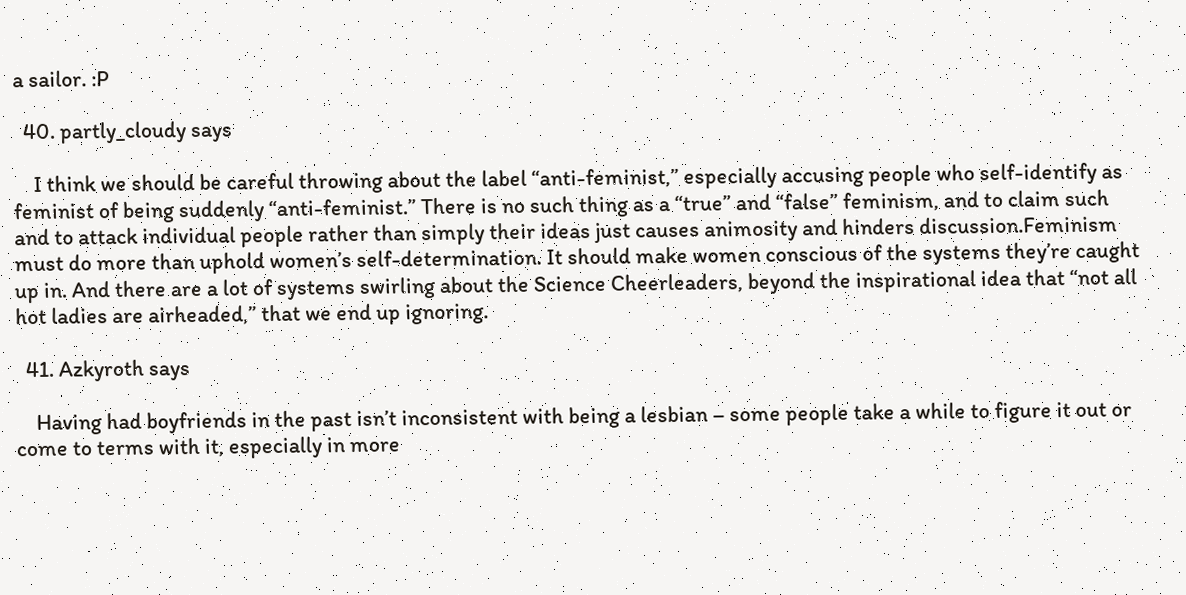a sailor. :P

  40. partly_cloudy says

    I think we should be careful throwing about the label “anti-feminist,” especially accusing people who self-identify as feminist of being suddenly “anti-feminist.” There is no such thing as a “true” and “false” feminism, and to claim such and to attack individual people rather than simply their ideas just causes animosity and hinders discussion.Feminism must do more than uphold women’s self-determination. It should make women conscious of the systems they’re caught up in. And there are a lot of systems swirling about the Science Cheerleaders, beyond the inspirational idea that “not all hot ladies are airheaded,” that we end up ignoring.

  41. Azkyroth says

    Having had boyfriends in the past isn’t inconsistent with being a lesbian – some people take a while to figure it out or come to terms with it, especially in more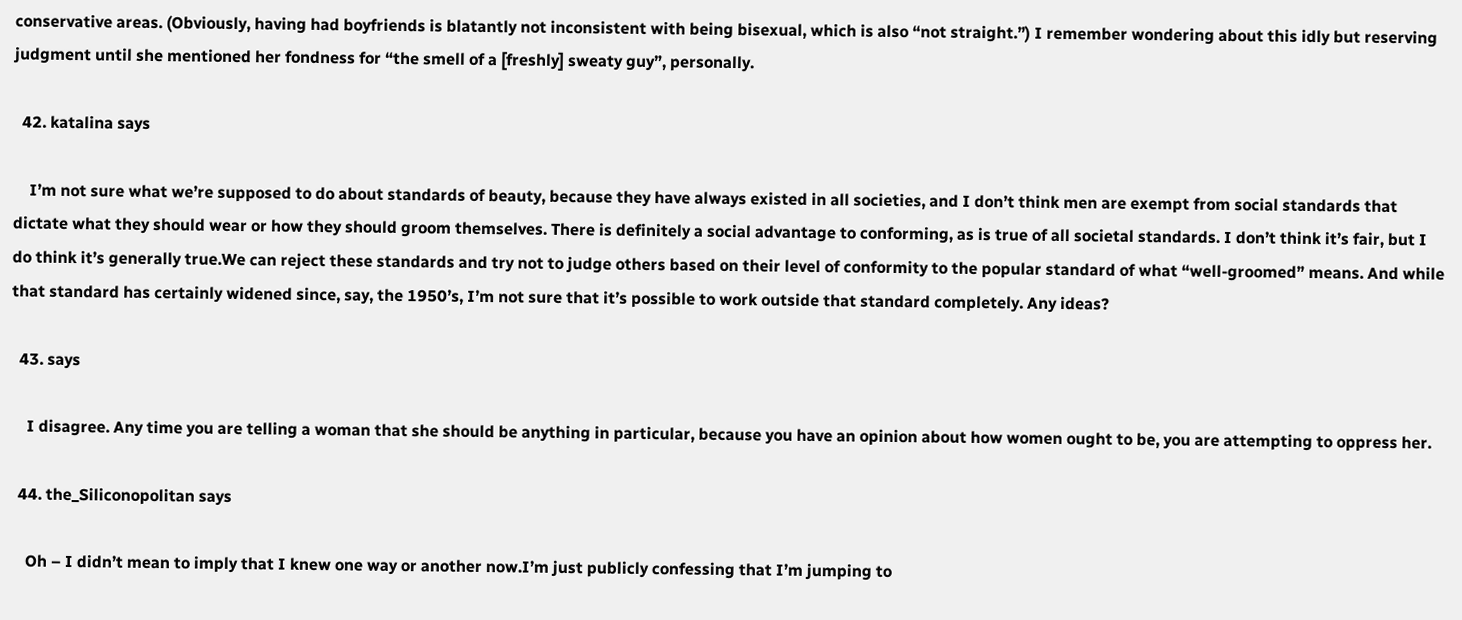conservative areas. (Obviously, having had boyfriends is blatantly not inconsistent with being bisexual, which is also “not straight.”) I remember wondering about this idly but reserving judgment until she mentioned her fondness for “the smell of a [freshly] sweaty guy”, personally.

  42. katalina says

    I’m not sure what we’re supposed to do about standards of beauty, because they have always existed in all societies, and I don’t think men are exempt from social standards that dictate what they should wear or how they should groom themselves. There is definitely a social advantage to conforming, as is true of all societal standards. I don’t think it’s fair, but I do think it’s generally true.We can reject these standards and try not to judge others based on their level of conformity to the popular standard of what “well-groomed” means. And while that standard has certainly widened since, say, the 1950’s, I’m not sure that it’s possible to work outside that standard completely. Any ideas?

  43. says

    I disagree. Any time you are telling a woman that she should be anything in particular, because you have an opinion about how women ought to be, you are attempting to oppress her.

  44. the_Siliconopolitan says

    Oh – I didn’t mean to imply that I knew one way or another now.I’m just publicly confessing that I’m jumping to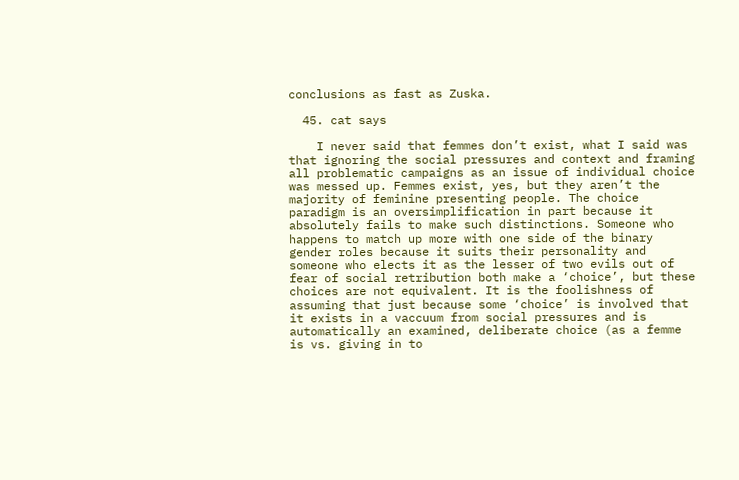conclusions as fast as Zuska.

  45. cat says

    I never said that femmes don’t exist, what I said was that ignoring the social pressures and context and framing all problematic campaigns as an issue of individual choice was messed up. Femmes exist, yes, but they aren’t the majority of feminine presenting people. The choice paradigm is an oversimplification in part because it absolutely fails to make such distinctions. Someone who happens to match up more with one side of the binary gender roles because it suits their personality and someone who elects it as the lesser of two evils out of fear of social retribution both make a ‘choice’, but these choices are not equivalent. It is the foolishness of assuming that just because some ‘choice’ is involved that it exists in a vaccuum from social pressures and is automatically an examined, deliberate choice (as a femme is vs. giving in to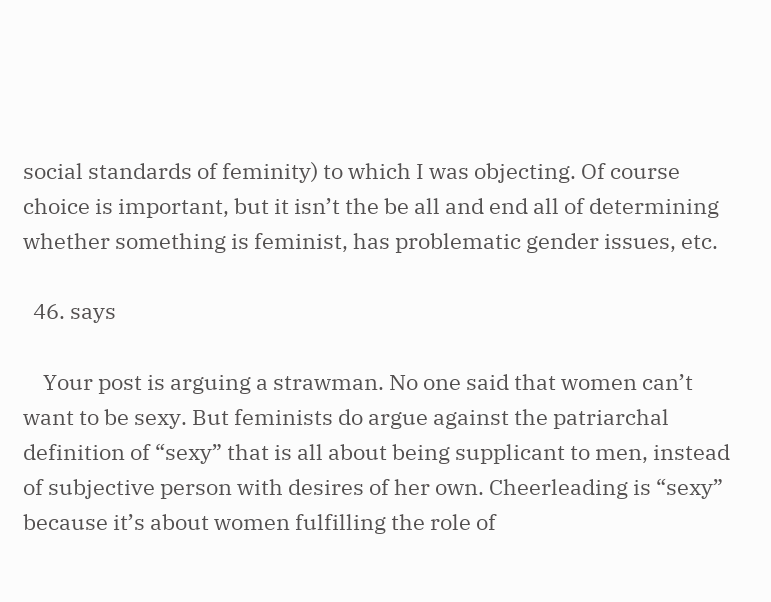social standards of feminity) to which I was objecting. Of course choice is important, but it isn’t the be all and end all of determining whether something is feminist, has problematic gender issues, etc.

  46. says

    Your post is arguing a strawman. No one said that women can’t want to be sexy. But feminists do argue against the patriarchal definition of “sexy” that is all about being supplicant to men, instead of subjective person with desires of her own. Cheerleading is “sexy” because it’s about women fulfilling the role of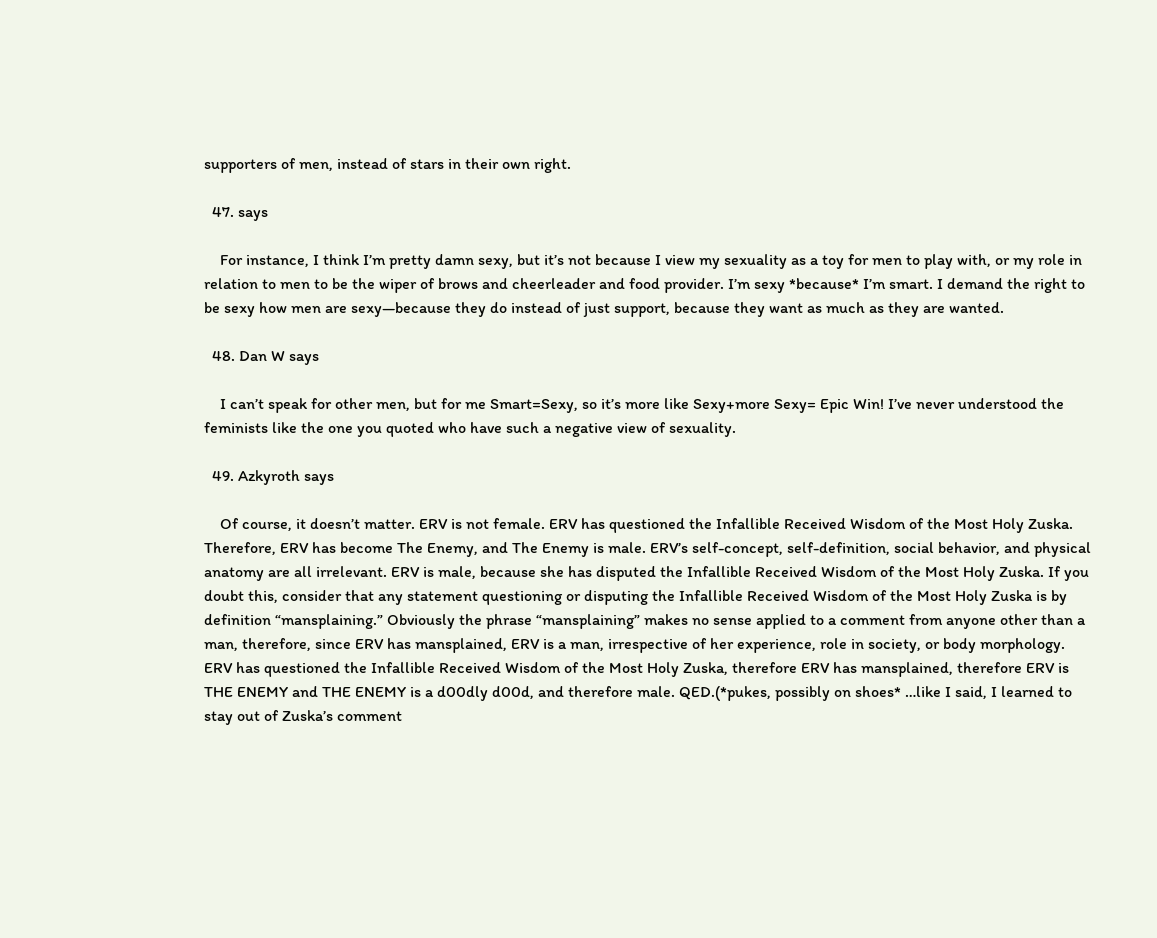supporters of men, instead of stars in their own right.

  47. says

    For instance, I think I’m pretty damn sexy, but it’s not because I view my sexuality as a toy for men to play with, or my role in relation to men to be the wiper of brows and cheerleader and food provider. I’m sexy *because* I’m smart. I demand the right to be sexy how men are sexy—because they do instead of just support, because they want as much as they are wanted.

  48. Dan W says

    I can’t speak for other men, but for me Smart=Sexy, so it’s more like Sexy+more Sexy= Epic Win! I’ve never understood the feminists like the one you quoted who have such a negative view of sexuality.

  49. Azkyroth says

    Of course, it doesn’t matter. ERV is not female. ERV has questioned the Infallible Received Wisdom of the Most Holy Zuska. Therefore, ERV has become The Enemy, and The Enemy is male. ERV’s self-concept, self-definition, social behavior, and physical anatomy are all irrelevant. ERV is male, because she has disputed the Infallible Received Wisdom of the Most Holy Zuska. If you doubt this, consider that any statement questioning or disputing the Infallible Received Wisdom of the Most Holy Zuska is by definition “mansplaining.” Obviously the phrase “mansplaining” makes no sense applied to a comment from anyone other than a man, therefore, since ERV has mansplained, ERV is a man, irrespective of her experience, role in society, or body morphology. ERV has questioned the Infallible Received Wisdom of the Most Holy Zuska, therefore ERV has mansplained, therefore ERV is THE ENEMY and THE ENEMY is a d00dly d00d, and therefore male. QED.(*pukes, possibly on shoes* …like I said, I learned to stay out of Zuska’s comment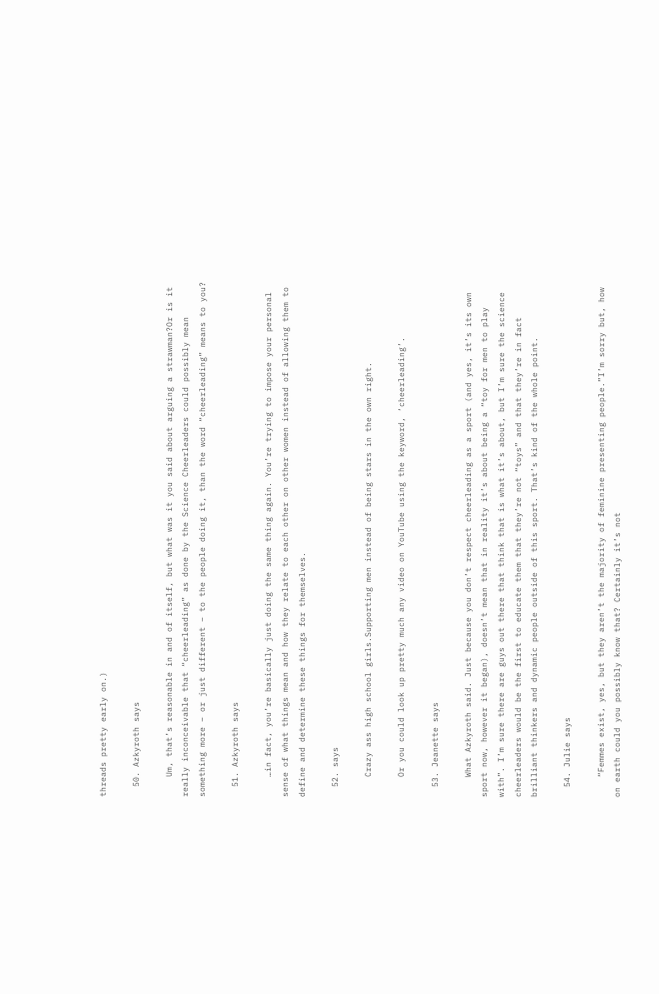threads pretty early on.)

  50. Azkyroth says

    Um, that’s reasonable in and of itself, but what was it you said about arguing a strawman?Or is it really inconceivable that “cheerleading” as done by the Science Cheerleaders could possibly mean something more – or just different – to the people doing it, than the word “cheerleading” means to you?

  51. Azkyroth says

    …in fact, you’re basically just doing the same thing again. You’re trying to impose your personal sense of what things mean and how they relate to each other on other women instead of allowing them to define and determine these things for themselves.

  52. says

    Crazy ass high school girls.Supporting men instead of being stars in the own right.

    Or you could look up pretty much any video on YouTube using the keyword, ‘cheerleading’.

  53. Jeanette says

    What Azkyroth said. Just because you don’t respect cheerleading as a sport (and yes, it’s its own sport now, however it began), doesn’t mean that in reality it’s about being a “toy for men to play with”. I’m sure there are guys out there that think that is what it’s about, but I’m sure the science cheerleaders would be the first to educate them that they’re not “toys” and that they’re in fact brilliant thinkers and dynamic people outside of this sport. That’s kind of the whole point.

  54. Julie says

    “Femmes exist, yes, but they aren’t the majority of feminine presenting people.”I’m sorry but, how on earth could you possibly know that? Certainly it’s not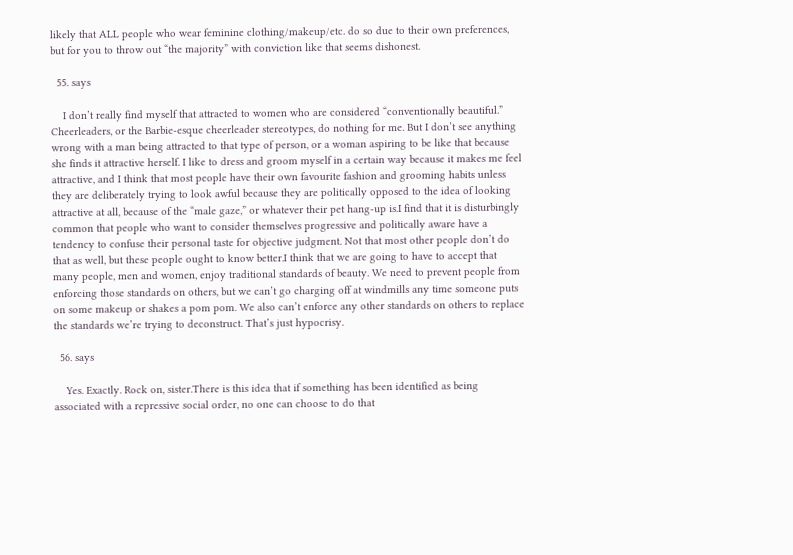likely that ALL people who wear feminine clothing/makeup/etc. do so due to their own preferences, but for you to throw out “the majority” with conviction like that seems dishonest.

  55. says

    I don’t really find myself that attracted to women who are considered “conventionally beautiful.” Cheerleaders, or the Barbie-esque cheerleader stereotypes, do nothing for me. But I don’t see anything wrong with a man being attracted to that type of person, or a woman aspiring to be like that because she finds it attractive herself. I like to dress and groom myself in a certain way because it makes me feel attractive, and I think that most people have their own favourite fashion and grooming habits unless they are deliberately trying to look awful because they are politically opposed to the idea of looking attractive at all, because of the “male gaze,” or whatever their pet hang-up is.I find that it is disturbingly common that people who want to consider themselves progressive and politically aware have a tendency to confuse their personal taste for objective judgment. Not that most other people don’t do that as well, but these people ought to know better.I think that we are going to have to accept that many people, men and women, enjoy traditional standards of beauty. We need to prevent people from enforcing those standards on others, but we can’t go charging off at windmills any time someone puts on some makeup or shakes a pom pom. We also can’t enforce any other standards on others to replace the standards we’re trying to deconstruct. That’s just hypocrisy.

  56. says

    Yes. Exactly. Rock on, sister.There is this idea that if something has been identified as being associated with a repressive social order, no one can choose to do that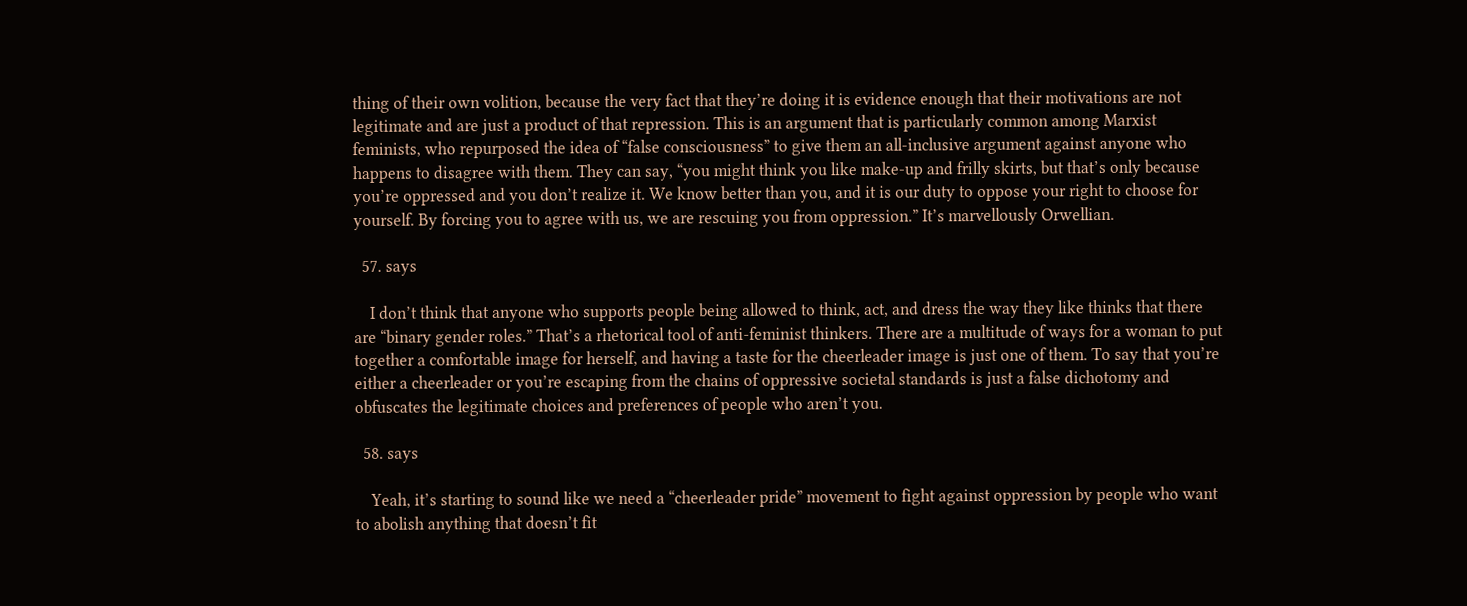thing of their own volition, because the very fact that they’re doing it is evidence enough that their motivations are not legitimate and are just a product of that repression. This is an argument that is particularly common among Marxist feminists, who repurposed the idea of “false consciousness” to give them an all-inclusive argument against anyone who happens to disagree with them. They can say, “you might think you like make-up and frilly skirts, but that’s only because you’re oppressed and you don’t realize it. We know better than you, and it is our duty to oppose your right to choose for yourself. By forcing you to agree with us, we are rescuing you from oppression.” It’s marvellously Orwellian.

  57. says

    I don’t think that anyone who supports people being allowed to think, act, and dress the way they like thinks that there are “binary gender roles.” That’s a rhetorical tool of anti-feminist thinkers. There are a multitude of ways for a woman to put together a comfortable image for herself, and having a taste for the cheerleader image is just one of them. To say that you’re either a cheerleader or you’re escaping from the chains of oppressive societal standards is just a false dichotomy and obfuscates the legitimate choices and preferences of people who aren’t you.

  58. says

    Yeah, it’s starting to sound like we need a “cheerleader pride” movement to fight against oppression by people who want to abolish anything that doesn’t fit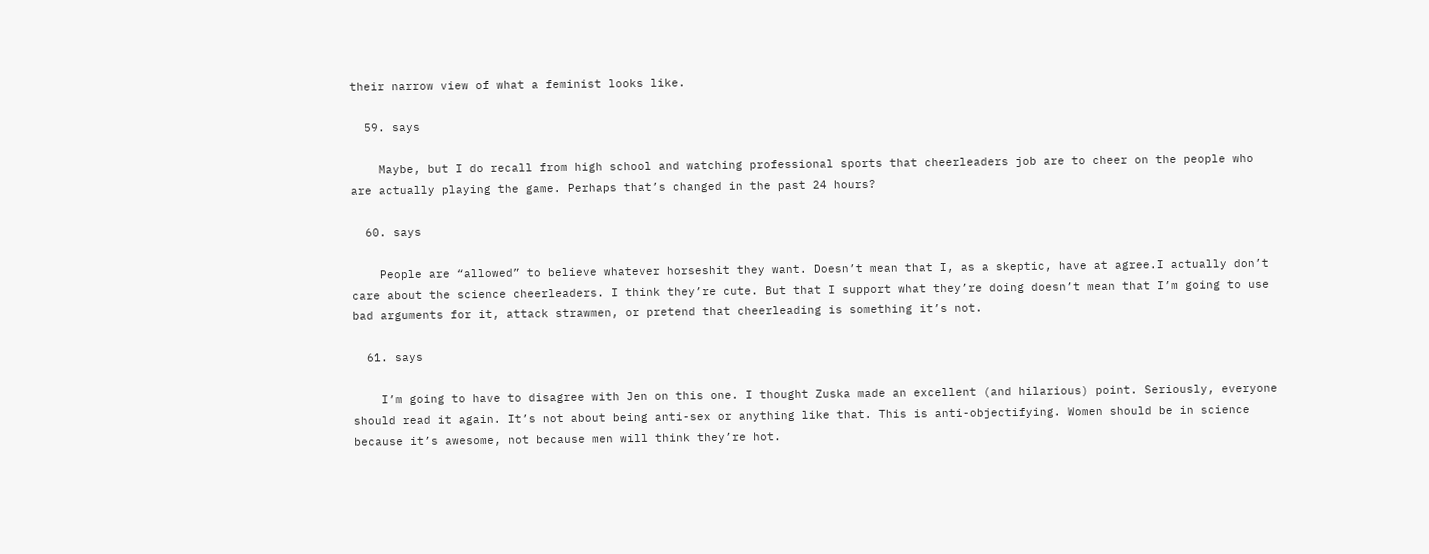their narrow view of what a feminist looks like.

  59. says

    Maybe, but I do recall from high school and watching professional sports that cheerleaders job are to cheer on the people who are actually playing the game. Perhaps that’s changed in the past 24 hours?

  60. says

    People are “allowed” to believe whatever horseshit they want. Doesn’t mean that I, as a skeptic, have at agree.I actually don’t care about the science cheerleaders. I think they’re cute. But that I support what they’re doing doesn’t mean that I’m going to use bad arguments for it, attack strawmen, or pretend that cheerleading is something it’s not.

  61. says

    I’m going to have to disagree with Jen on this one. I thought Zuska made an excellent (and hilarious) point. Seriously, everyone should read it again. It’s not about being anti-sex or anything like that. This is anti-objectifying. Women should be in science because it’s awesome, not because men will think they’re hot.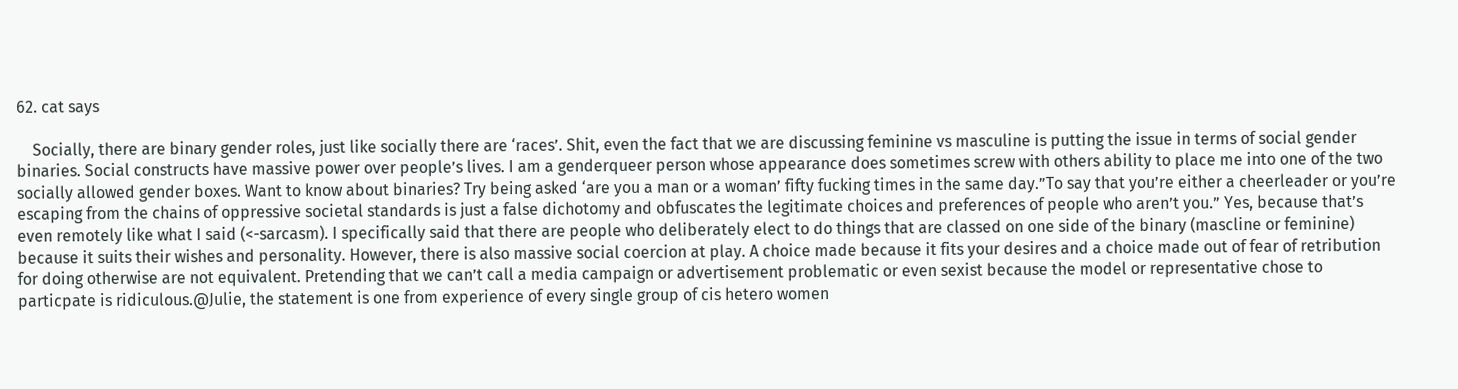62. cat says

    Socially, there are binary gender roles, just like socially there are ‘races’. Shit, even the fact that we are discussing feminine vs masculine is putting the issue in terms of social gender binaries. Social constructs have massive power over people’s lives. I am a genderqueer person whose appearance does sometimes screw with others ability to place me into one of the two socially allowed gender boxes. Want to know about binaries? Try being asked ‘are you a man or a woman’ fifty fucking times in the same day.”To say that you’re either a cheerleader or you’re escaping from the chains of oppressive societal standards is just a false dichotomy and obfuscates the legitimate choices and preferences of people who aren’t you.” Yes, because that’s even remotely like what I said (<-sarcasm). I specifically said that there are people who deliberately elect to do things that are classed on one side of the binary (mascline or feminine) because it suits their wishes and personality. However, there is also massive social coercion at play. A choice made because it fits your desires and a choice made out of fear of retribution for doing otherwise are not equivalent. Pretending that we can’t call a media campaign or advertisement problematic or even sexist because the model or representative chose to particpate is ridiculous.@Julie, the statement is one from experience of every single group of cis hetero women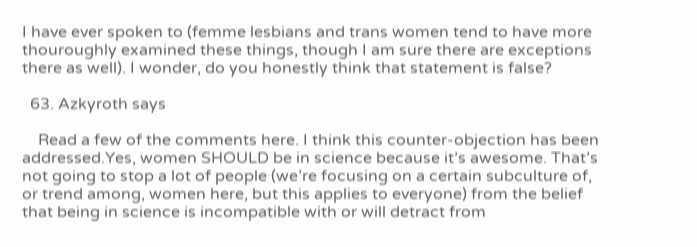I have ever spoken to (femme lesbians and trans women tend to have more thouroughly examined these things, though I am sure there are exceptions there as well). I wonder, do you honestly think that statement is false?

  63. Azkyroth says

    Read a few of the comments here. I think this counter-objection has been addressed.Yes, women SHOULD be in science because it’s awesome. That’s not going to stop a lot of people (we’re focusing on a certain subculture of, or trend among, women here, but this applies to everyone) from the belief that being in science is incompatible with or will detract from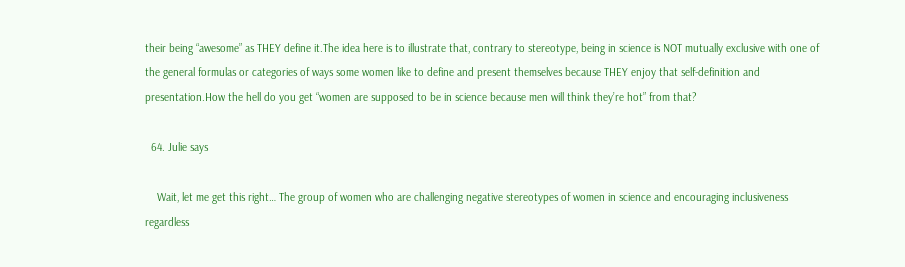their being “awesome” as THEY define it.The idea here is to illustrate that, contrary to stereotype, being in science is NOT mutually exclusive with one of the general formulas or categories of ways some women like to define and present themselves because THEY enjoy that self-definition and presentation.How the hell do you get “women are supposed to be in science because men will think they’re hot” from that?

  64. Julie says

    Wait, let me get this right… The group of women who are challenging negative stereotypes of women in science and encouraging inclusiveness regardless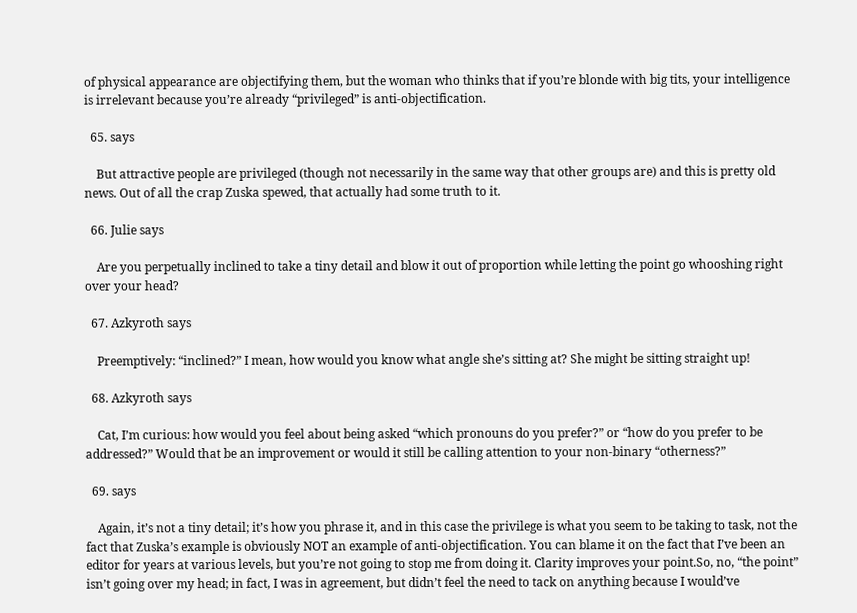of physical appearance are objectifying them, but the woman who thinks that if you’re blonde with big tits, your intelligence is irrelevant because you’re already “privileged” is anti-objectification.

  65. says

    But attractive people are privileged (though not necessarily in the same way that other groups are) and this is pretty old news. Out of all the crap Zuska spewed, that actually had some truth to it.

  66. Julie says

    Are you perpetually inclined to take a tiny detail and blow it out of proportion while letting the point go whooshing right over your head?

  67. Azkyroth says

    Preemptively: “inclined?” I mean, how would you know what angle she’s sitting at? She might be sitting straight up!

  68. Azkyroth says

    Cat, I’m curious: how would you feel about being asked “which pronouns do you prefer?” or “how do you prefer to be addressed?” Would that be an improvement or would it still be calling attention to your non-binary “otherness?”

  69. says

    Again, it’s not a tiny detail; it’s how you phrase it, and in this case the privilege is what you seem to be taking to task, not the fact that Zuska’s example is obviously NOT an example of anti-objectification. You can blame it on the fact that I’ve been an editor for years at various levels, but you’re not going to stop me from doing it. Clarity improves your point.So, no, “the point” isn’t going over my head; in fact, I was in agreement, but didn’t feel the need to tack on anything because I would’ve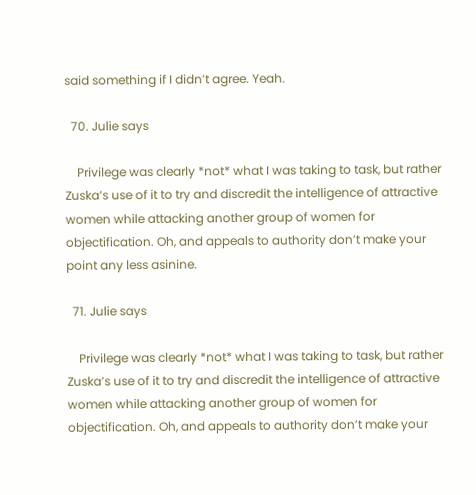said something if I didn’t agree. Yeah.

  70. Julie says

    Privilege was clearly *not* what I was taking to task, but rather Zuska’s use of it to try and discredit the intelligence of attractive women while attacking another group of women for objectification. Oh, and appeals to authority don’t make your point any less asinine.

  71. Julie says

    Privilege was clearly *not* what I was taking to task, but rather Zuska’s use of it to try and discredit the intelligence of attractive women while attacking another group of women for objectification. Oh, and appeals to authority don’t make your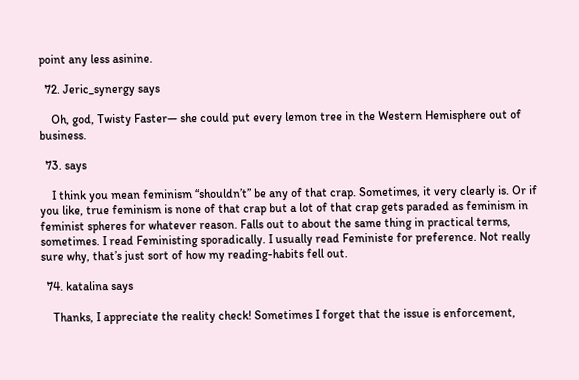point any less asinine.

  72. Jeric_synergy says

    Oh, god, Twisty Faster— she could put every lemon tree in the Western Hemisphere out of business.

  73. says

    I think you mean feminism “shouldn’t” be any of that crap. Sometimes, it very clearly is. Or if you like, true feminism is none of that crap but a lot of that crap gets paraded as feminism in feminist spheres for whatever reason. Falls out to about the same thing in practical terms, sometimes. I read Feministing sporadically. I usually read Feministe for preference. Not really sure why, that’s just sort of how my reading-habits fell out.

  74. katalina says

    Thanks, I appreciate the reality check! Sometimes I forget that the issue is enforcement,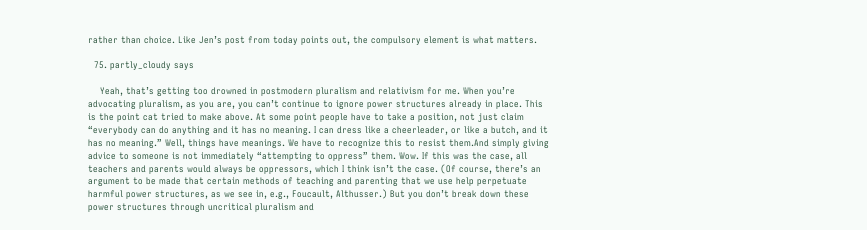rather than choice. Like Jen’s post from today points out, the compulsory element is what matters.

  75. partly_cloudy says

    Yeah, that’s getting too drowned in postmodern pluralism and relativism for me. When you’re advocating pluralism, as you are, you can’t continue to ignore power structures already in place. This is the point cat tried to make above. At some point people have to take a position, not just claim “everybody can do anything and it has no meaning. I can dress like a cheerleader, or like a butch, and it has no meaning.” Well, things have meanings. We have to recognize this to resist them.And simply giving advice to someone is not immediately “attempting to oppress” them. Wow. If this was the case, all teachers and parents would always be oppressors, which I think isn’t the case. (Of course, there’s an argument to be made that certain methods of teaching and parenting that we use help perpetuate harmful power structures, as we see in, e.g., Foucault, Althusser.) But you don’t break down these power structures through uncritical pluralism and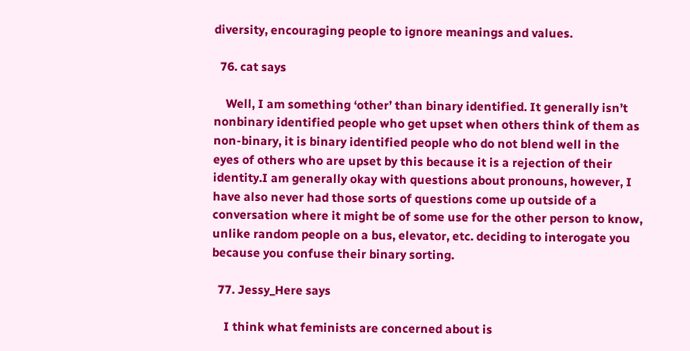diversity, encouraging people to ignore meanings and values.

  76. cat says

    Well, I am something ‘other’ than binary identified. It generally isn’t nonbinary identified people who get upset when others think of them as non-binary, it is binary identified people who do not blend well in the eyes of others who are upset by this because it is a rejection of their identity.I am generally okay with questions about pronouns, however, I have also never had those sorts of questions come up outside of a conversation where it might be of some use for the other person to know, unlike random people on a bus, elevator, etc. deciding to interogate you because you confuse their binary sorting.

  77. Jessy_Here says

    I think what feminists are concerned about is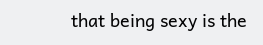that being sexy is the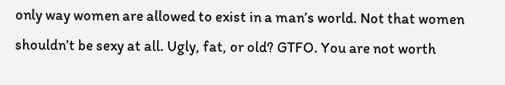only way women are allowed to exist in a man’s world. Not that women shouldn’t be sexy at all. Ugly, fat, or old? GTFO. You are not worth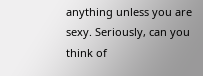anything unless you are sexy. Seriously, can you think of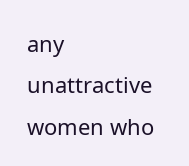any unattractive women who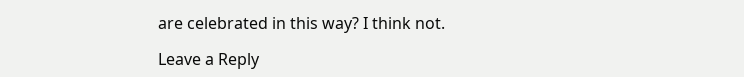are celebrated in this way? I think not.

Leave a Reply